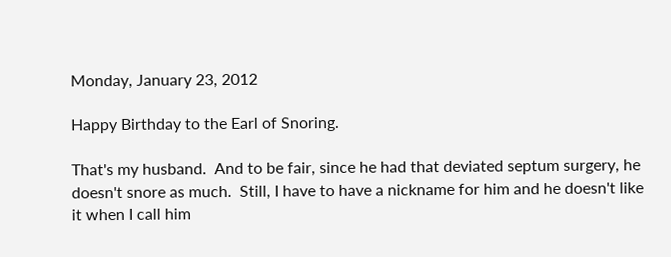Monday, January 23, 2012

Happy Birthday to the Earl of Snoring.

That's my husband.  And to be fair, since he had that deviated septum surgery, he doesn't snore as much.  Still, I have to have a nickname for him and he doesn't like it when I call him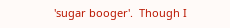'sugar booger'.  Though I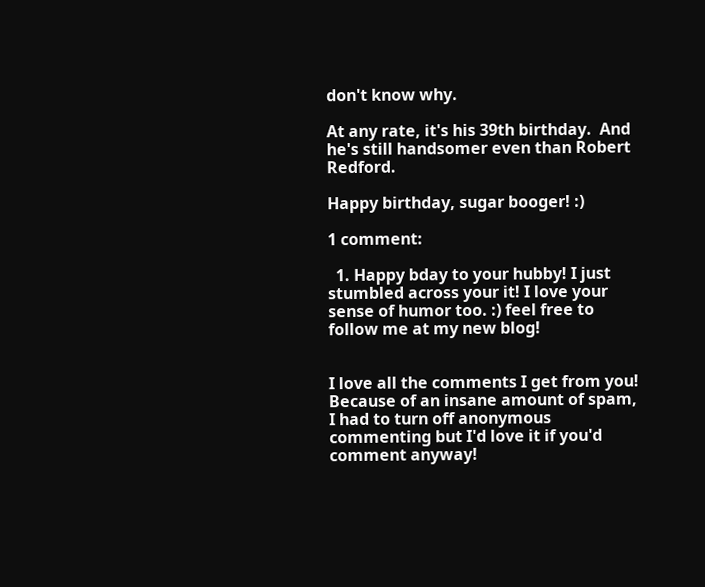don't know why.

At any rate, it's his 39th birthday.  And he's still handsomer even than Robert Redford.

Happy birthday, sugar booger! :)

1 comment:

  1. Happy bday to your hubby! I just stumbled across your it! I love your sense of humor too. :) feel free to follow me at my new blog!


I love all the comments I get from you! Because of an insane amount of spam, I had to turn off anonymous commenting but I'd love it if you'd comment anyway!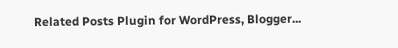Related Posts Plugin for WordPress, Blogger...